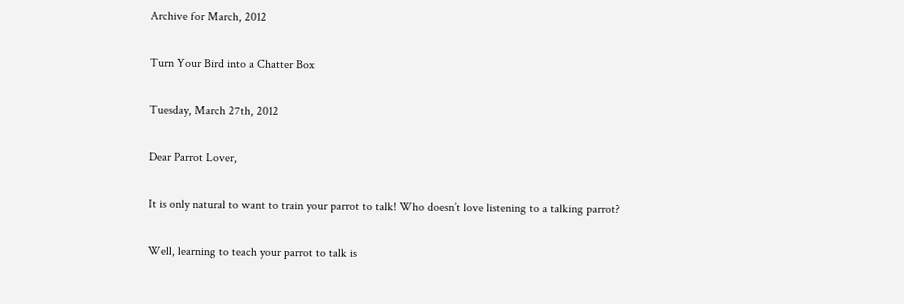Archive for March, 2012

Turn Your Bird into a Chatter Box

Tuesday, March 27th, 2012

Dear Parrot Lover,

It is only natural to want to train your parrot to talk! Who doesn’t love listening to a talking parrot?

Well, learning to teach your parrot to talk is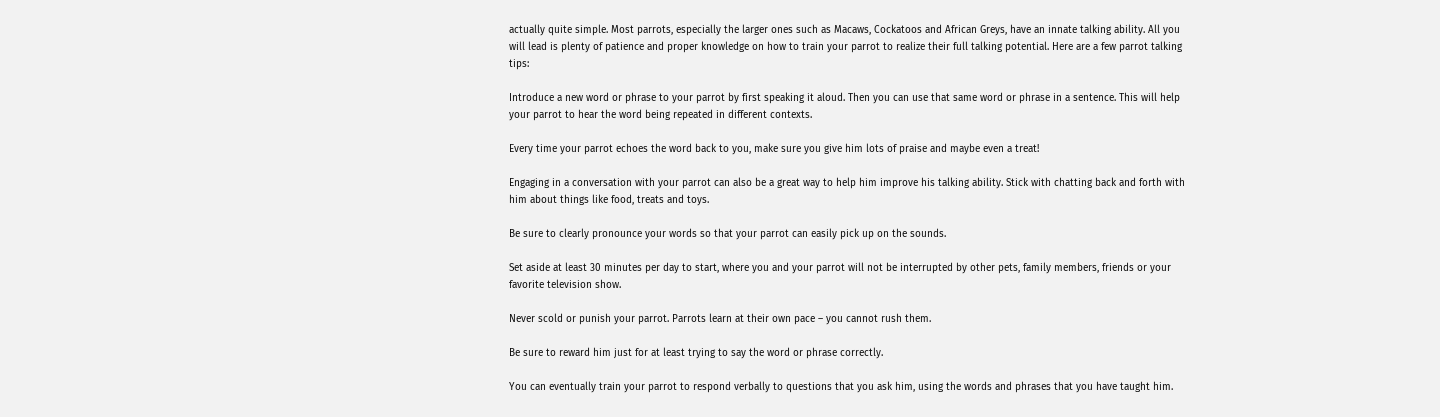actually quite simple. Most parrots, especially the larger ones such as Macaws, Cockatoos and African Greys, have an innate talking ability. All you will lead is plenty of patience and proper knowledge on how to train your parrot to realize their full talking potential. Here are a few parrot talking tips:

Introduce a new word or phrase to your parrot by first speaking it aloud. Then you can use that same word or phrase in a sentence. This will help your parrot to hear the word being repeated in different contexts.

Every time your parrot echoes the word back to you, make sure you give him lots of praise and maybe even a treat!

Engaging in a conversation with your parrot can also be a great way to help him improve his talking ability. Stick with chatting back and forth with him about things like food, treats and toys.

Be sure to clearly pronounce your words so that your parrot can easily pick up on the sounds.

Set aside at least 30 minutes per day to start, where you and your parrot will not be interrupted by other pets, family members, friends or your favorite television show.

Never scold or punish your parrot. Parrots learn at their own pace – you cannot rush them.

Be sure to reward him just for at least trying to say the word or phrase correctly.

You can eventually train your parrot to respond verbally to questions that you ask him, using the words and phrases that you have taught him.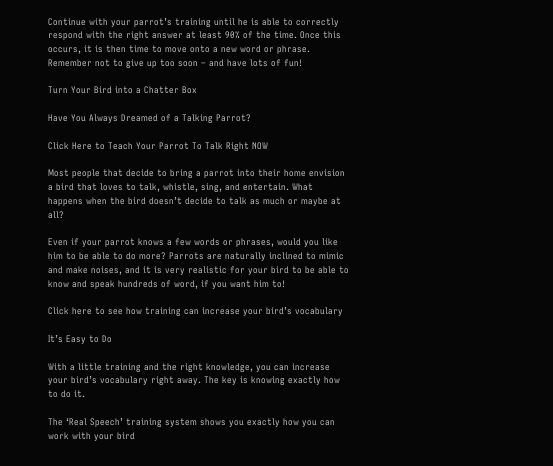Continue with your parrot’s training until he is able to correctly respond with the right answer at least 90% of the time. Once this occurs, it is then time to move onto a new word or phrase. Remember not to give up too soon – and have lots of fun!

Turn Your Bird into a Chatter Box

Have You Always Dreamed of a Talking Parrot?

Click Here to Teach Your Parrot To Talk Right NOW

Most people that decide to bring a parrot into their home envision a bird that loves to talk, whistle, sing, and entertain. What happens when the bird doesn’t decide to talk as much or maybe at all?

Even if your parrot knows a few words or phrases, would you like him to be able to do more? Parrots are naturally inclined to mimic and make noises, and it is very realistic for your bird to be able to know and speak hundreds of word, if you want him to!

Click here to see how training can increase your bird’s vocabulary

It’s Easy to Do

With a little training and the right knowledge, you can increase your bird’s vocabulary right away. The key is knowing exactly how to do it.

The ‘Real Speech’ training system shows you exactly how you can work with your bird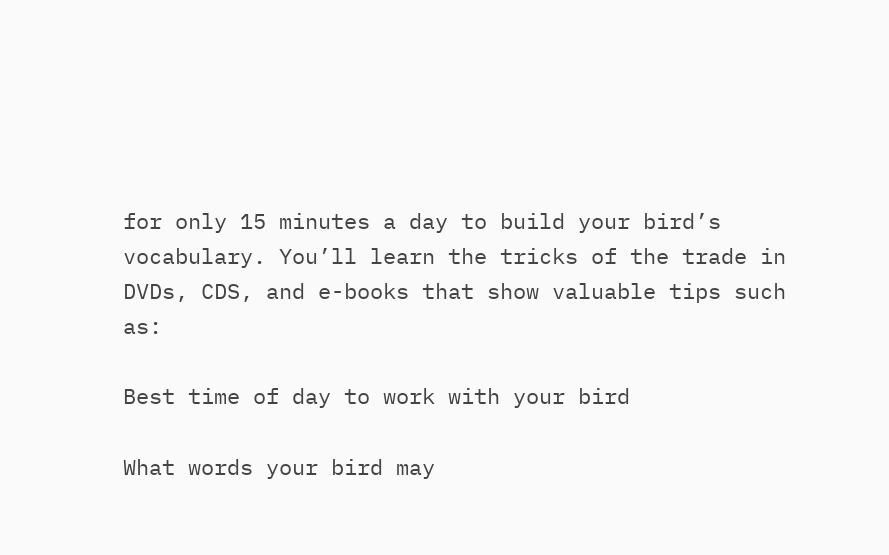for only 15 minutes a day to build your bird’s vocabulary. You’ll learn the tricks of the trade in DVDs, CDS, and e-books that show valuable tips such as:

Best time of day to work with your bird

What words your bird may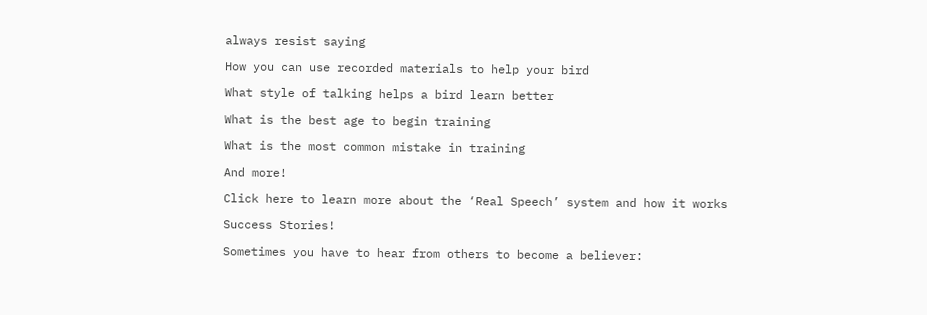always resist saying

How you can use recorded materials to help your bird

What style of talking helps a bird learn better

What is the best age to begin training

What is the most common mistake in training

And more!

Click here to learn more about the ‘Real Speech’ system and how it works

Success Stories!

Sometimes you have to hear from others to become a believer: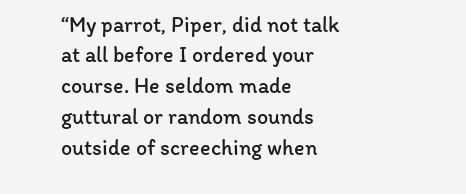“My parrot, Piper, did not talk at all before I ordered your course. He seldom made guttural or random sounds outside of screeching when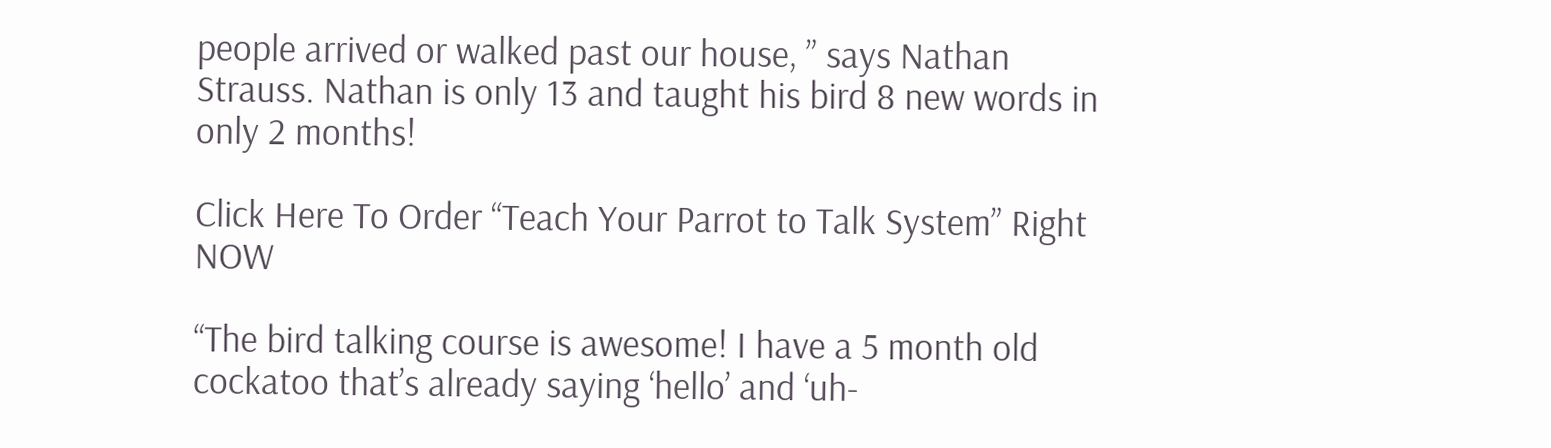people arrived or walked past our house, ” says Nathan Strauss. Nathan is only 13 and taught his bird 8 new words in only 2 months!

Click Here To Order “Teach Your Parrot to Talk System” Right NOW

“The bird talking course is awesome! I have a 5 month old cockatoo that’s already saying ‘hello’ and ‘uh-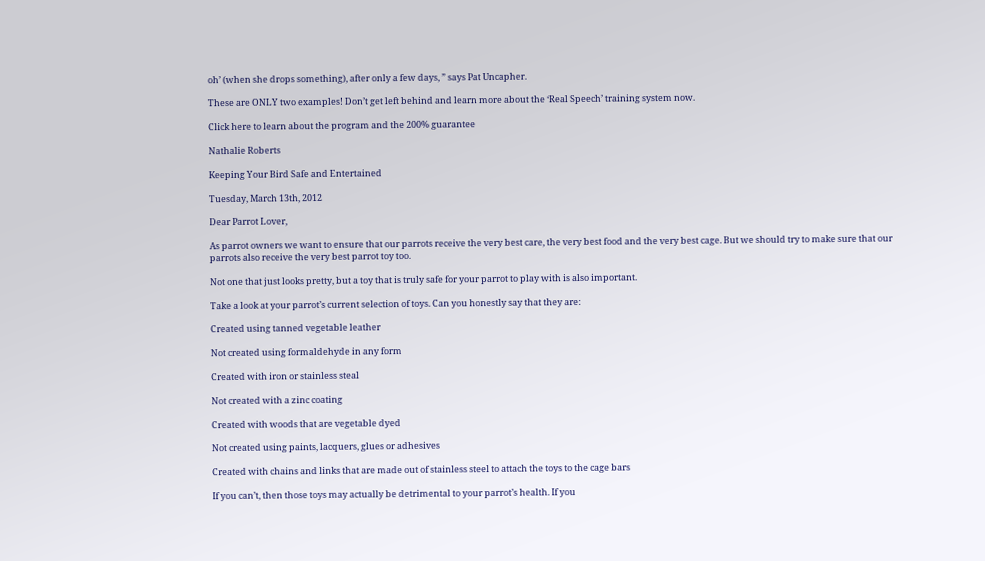oh’ (when she drops something), after only a few days, ” says Pat Uncapher.

These are ONLY two examples! Don’t get left behind and learn more about the ‘Real Speech’ training system now.

Click here to learn about the program and the 200% guarantee

Nathalie Roberts

Keeping Your Bird Safe and Entertained

Tuesday, March 13th, 2012

Dear Parrot Lover,

As parrot owners we want to ensure that our parrots receive the very best care, the very best food and the very best cage. But we should try to make sure that our parrots also receive the very best parrot toy too.

Not one that just looks pretty, but a toy that is truly safe for your parrot to play with is also important.

Take a look at your parrot’s current selection of toys. Can you honestly say that they are:

Created using tanned vegetable leather

Not created using formaldehyde in any form

Created with iron or stainless steal

Not created with a zinc coating

Created with woods that are vegetable dyed

Not created using paints, lacquers, glues or adhesives

Created with chains and links that are made out of stainless steel to attach the toys to the cage bars

If you can’t, then those toys may actually be detrimental to your parrot’s health. If you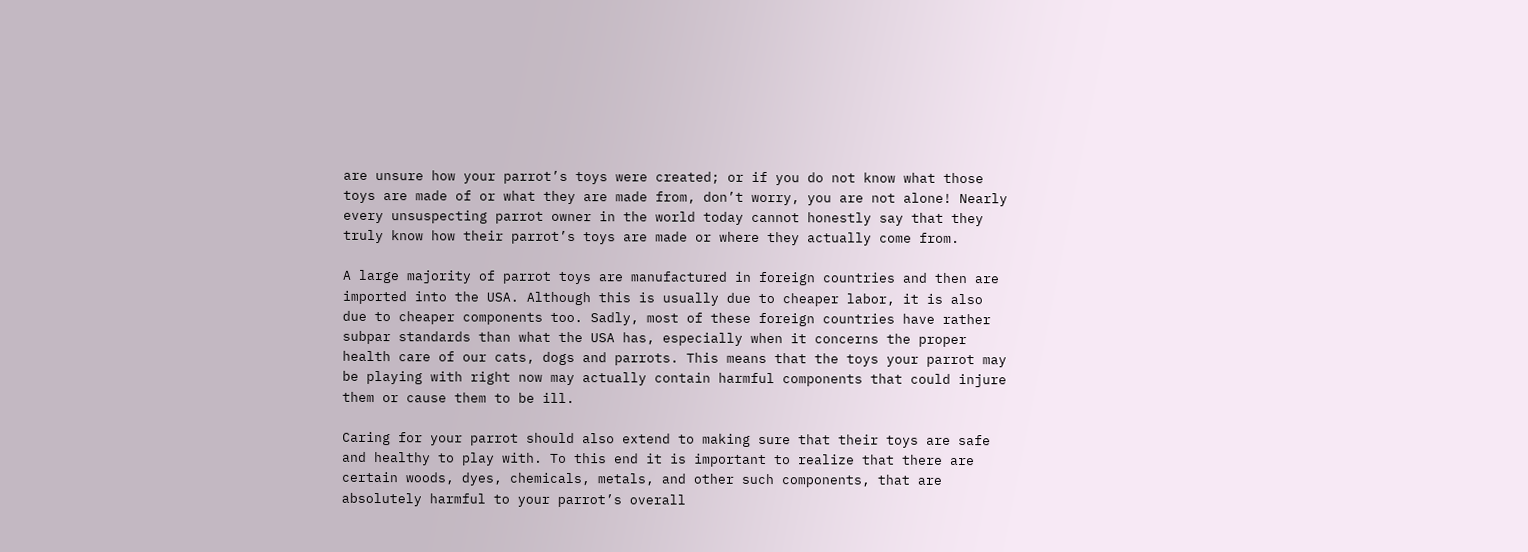are unsure how your parrot’s toys were created; or if you do not know what those toys are made of or what they are made from, don’t worry, you are not alone! Nearly every unsuspecting parrot owner in the world today cannot honestly say that they truly know how their parrot’s toys are made or where they actually come from.

A large majority of parrot toys are manufactured in foreign countries and then are imported into the USA. Although this is usually due to cheaper labor, it is also due to cheaper components too. Sadly, most of these foreign countries have rather subpar standards than what the USA has, especially when it concerns the proper health care of our cats, dogs and parrots. This means that the toys your parrot may be playing with right now may actually contain harmful components that could injure them or cause them to be ill.

Caring for your parrot should also extend to making sure that their toys are safe and healthy to play with. To this end it is important to realize that there are certain woods, dyes, chemicals, metals, and other such components, that are absolutely harmful to your parrot’s overall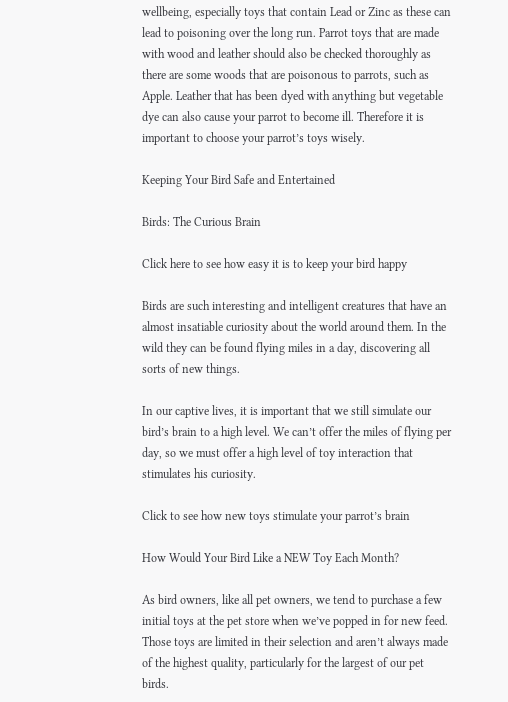wellbeing, especially toys that contain Lead or Zinc as these can lead to poisoning over the long run. Parrot toys that are made with wood and leather should also be checked thoroughly as there are some woods that are poisonous to parrots, such as Apple. Leather that has been dyed with anything but vegetable dye can also cause your parrot to become ill. Therefore it is important to choose your parrot’s toys wisely.

Keeping Your Bird Safe and Entertained

Birds: The Curious Brain

Click here to see how easy it is to keep your bird happy

Birds are such interesting and intelligent creatures that have an almost insatiable curiosity about the world around them. In the wild they can be found flying miles in a day, discovering all sorts of new things.

In our captive lives, it is important that we still simulate our bird’s brain to a high level. We can’t offer the miles of flying per day, so we must offer a high level of toy interaction that stimulates his curiosity.

Click to see how new toys stimulate your parrot’s brain

How Would Your Bird Like a NEW Toy Each Month?

As bird owners, like all pet owners, we tend to purchase a few initial toys at the pet store when we’ve popped in for new feed. Those toys are limited in their selection and aren’t always made of the highest quality, particularly for the largest of our pet birds.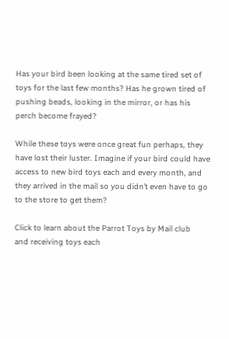Has your bird been looking at the same tired set of toys for the last few months? Has he grown tired of pushing beads, looking in the mirror, or has his perch become frayed?

While these toys were once great fun perhaps, they have lost their luster. Imagine if your bird could have access to new bird toys each and every month, and they arrived in the mail so you didn’t even have to go to the store to get them?

Click to learn about the Parrot Toys by Mail club
and receiving toys each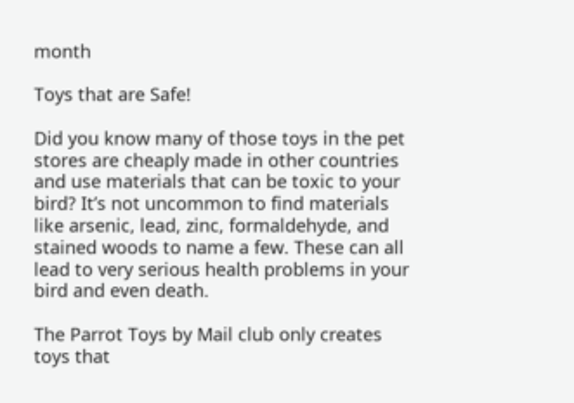month

Toys that are Safe!

Did you know many of those toys in the pet stores are cheaply made in other countries and use materials that can be toxic to your bird? It’s not uncommon to find materials like arsenic, lead, zinc, formaldehyde, and stained woods to name a few. These can all lead to very serious health problems in your bird and even death.

The Parrot Toys by Mail club only creates toys that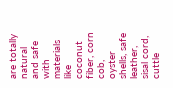are totally natural and safe with materials like coconut fiber, corn cob, oyster shells, safe leather, sisal cord, cuttle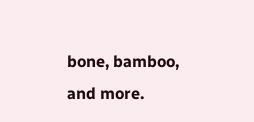bone, bamboo, and more.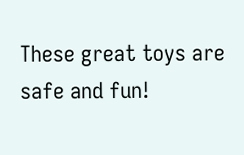These great toys are safe and fun!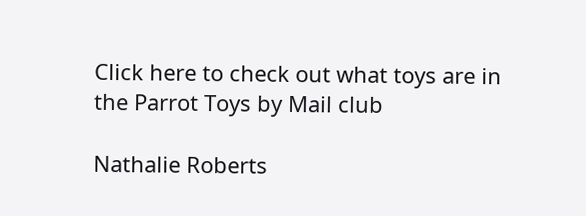Click here to check out what toys are in the Parrot Toys by Mail club

Nathalie Roberts